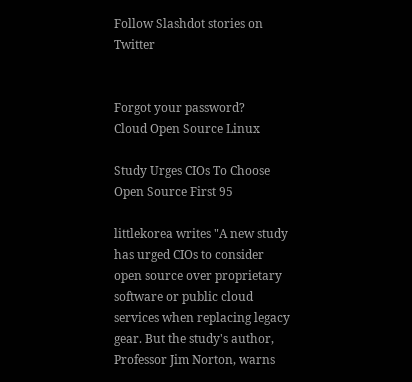Follow Slashdot stories on Twitter


Forgot your password?
Cloud Open Source Linux

Study Urges CIOs To Choose Open Source First 95

littlekorea writes "A new study has urged CIOs to consider open source over proprietary software or public cloud services when replacing legacy gear. But the study's author, Professor Jim Norton, warns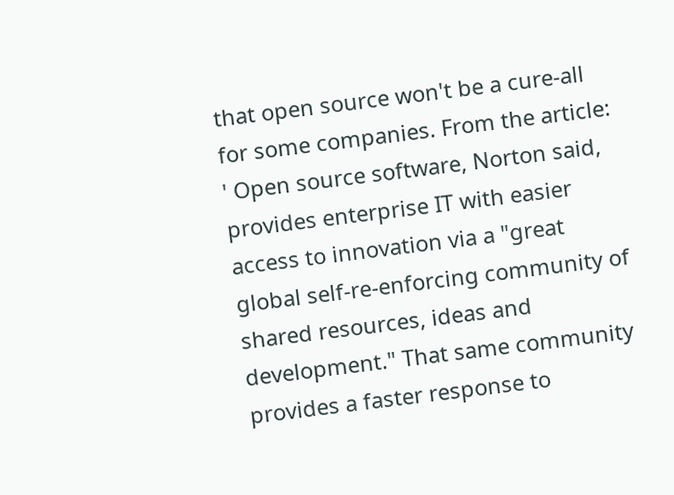that open source won't be a cure-all for some companies. From the article: ' Open source software, Norton said, provides enterprise IT with easier access to innovation via a "great global self-re-enforcing community of shared resources, ideas and development." That same community provides a faster response to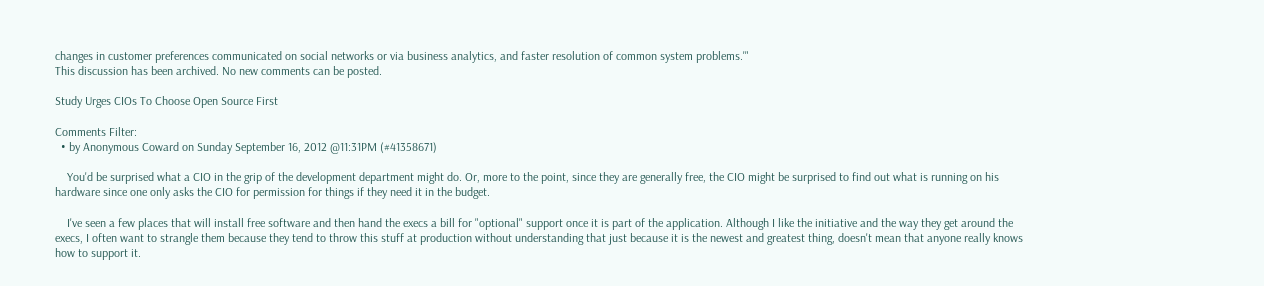changes in customer preferences communicated on social networks or via business analytics, and faster resolution of common system problems.'"
This discussion has been archived. No new comments can be posted.

Study Urges CIOs To Choose Open Source First

Comments Filter:
  • by Anonymous Coward on Sunday September 16, 2012 @11:31PM (#41358671)

    You'd be surprised what a CIO in the grip of the development department might do. Or, more to the point, since they are generally free, the CIO might be surprised to find out what is running on his hardware since one only asks the CIO for permission for things if they need it in the budget.

    I've seen a few places that will install free software and then hand the execs a bill for "optional" support once it is part of the application. Although I like the initiative and the way they get around the execs, I often want to strangle them because they tend to throw this stuff at production without understanding that just because it is the newest and greatest thing, doesn't mean that anyone really knows how to support it.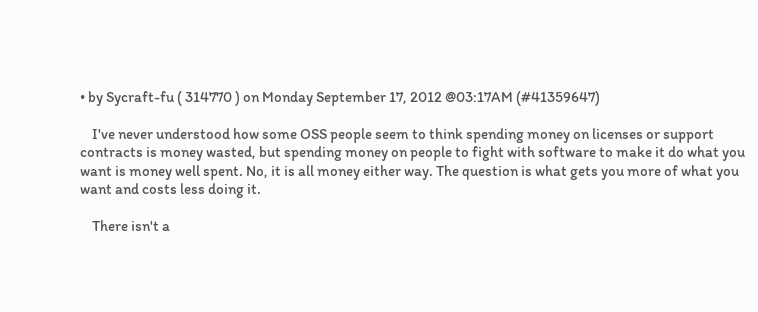• by Sycraft-fu ( 314770 ) on Monday September 17, 2012 @03:17AM (#41359647)

    I've never understood how some OSS people seem to think spending money on licenses or support contracts is money wasted, but spending money on people to fight with software to make it do what you want is money well spent. No, it is all money either way. The question is what gets you more of what you want and costs less doing it.

    There isn't a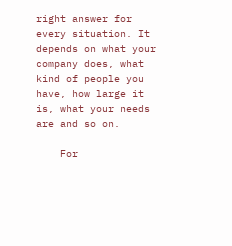right answer for every situation. It depends on what your company does, what kind of people you have, how large it is, what your needs are and so on.

    For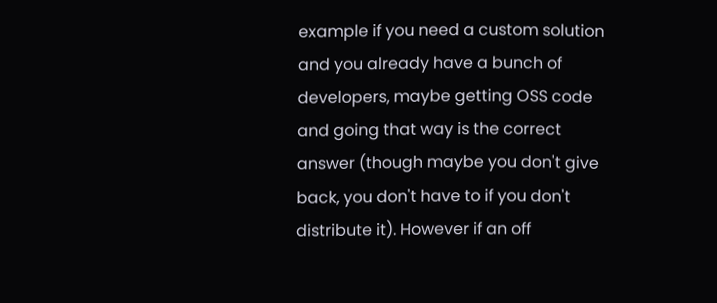example if you need a custom solution and you already have a bunch of developers, maybe getting OSS code and going that way is the correct answer (though maybe you don't give back, you don't have to if you don't distribute it). However if an off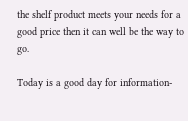the shelf product meets your needs for a good price then it can well be the way to go.

Today is a good day for information-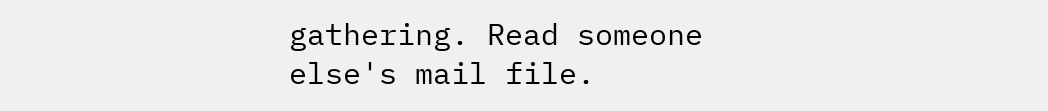gathering. Read someone else's mail file.